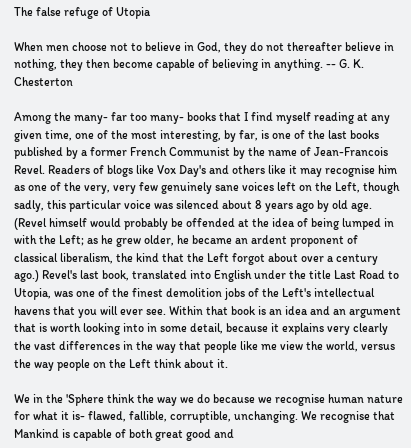The false refuge of Utopia

When men choose not to believe in God, they do not thereafter believe in nothing, they then become capable of believing in anything. -- G. K. Chesterton

Among the many- far too many- books that I find myself reading at any given time, one of the most interesting, by far, is one of the last books published by a former French Communist by the name of Jean-Francois Revel. Readers of blogs like Vox Day's and others like it may recognise him as one of the very, very few genuinely sane voices left on the Left, though sadly, this particular voice was silenced about 8 years ago by old age. (Revel himself would probably be offended at the idea of being lumped in with the Left; as he grew older, he became an ardent proponent of classical liberalism, the kind that the Left forgot about over a century ago.) Revel's last book, translated into English under the title Last Road to Utopia, was one of the finest demolition jobs of the Left's intellectual havens that you will ever see. Within that book is an idea and an argument that is worth looking into in some detail, because it explains very clearly the vast differences in the way that people like me view the world, versus the way people on the Left think about it.

We in the 'Sphere think the way we do because we recognise human nature for what it is- flawed, fallible, corruptible, unchanging. We recognise that Mankind is capable of both great good and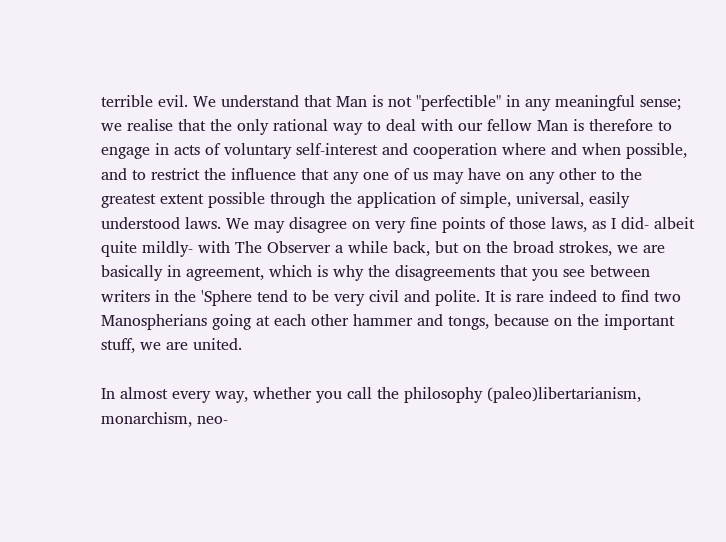terrible evil. We understand that Man is not "perfectible" in any meaningful sense; we realise that the only rational way to deal with our fellow Man is therefore to engage in acts of voluntary self-interest and cooperation where and when possible, and to restrict the influence that any one of us may have on any other to the greatest extent possible through the application of simple, universal, easily understood laws. We may disagree on very fine points of those laws, as I did- albeit quite mildly- with The Observer a while back, but on the broad strokes, we are basically in agreement, which is why the disagreements that you see between writers in the 'Sphere tend to be very civil and polite. It is rare indeed to find two Manospherians going at each other hammer and tongs, because on the important stuff, we are united.

In almost every way, whether you call the philosophy (paleo)libertarianism, monarchism, neo-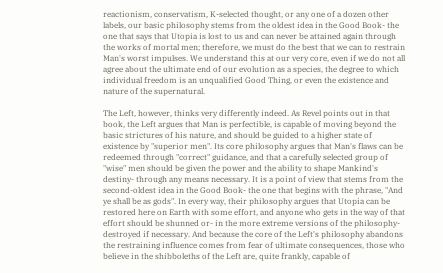reactionism, conservatism, K-selected thought, or any one of a dozen other labels, our basic philosophy stems from the oldest idea in the Good Book- the one that says that Utopia is lost to us and can never be attained again through the works of mortal men; therefore, we must do the best that we can to restrain Man's worst impulses. We understand this at our very core, even if we do not all agree about the ultimate end of our evolution as a species, the degree to which individual freedom is an unqualified Good Thing, or even the existence and nature of the supernatural.

The Left, however, thinks very differently indeed. As Revel points out in that book, the Left argues that Man is perfectible, is capable of moving beyond the basic strictures of his nature, and should be guided to a higher state of existence by "superior men". Its core philosophy argues that Man's flaws can be redeemed through "correct" guidance, and that a carefully selected group of "wise" men should be given the power and the ability to shape Mankind's destiny- through any means necessary. It is a point of view that stems from the second-oldest idea in the Good Book- the one that begins with the phrase, "And ye shall be as gods". In every way, their philosophy argues that Utopia can be restored here on Earth with some effort, and anyone who gets in the way of that effort should be shunned or- in the more extreme versions of the philosophy- destroyed if necessary. And because the core of the Left's philosophy abandons the restraining influence comes from fear of ultimate consequences, those who believe in the shibboleths of the Left are, quite frankly, capable of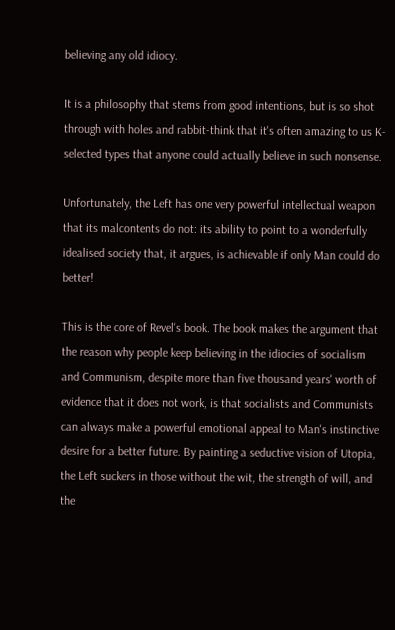believing any old idiocy.

It is a philosophy that stems from good intentions, but is so shot through with holes and rabbit-think that it's often amazing to us K-selected types that anyone could actually believe in such nonsense.

Unfortunately, the Left has one very powerful intellectual weapon that its malcontents do not: its ability to point to a wonderfully idealised society that, it argues, is achievable if only Man could do better!

This is the core of Revel's book. The book makes the argument that the reason why people keep believing in the idiocies of socialism and Communism, despite more than five thousand years' worth of evidence that it does not work, is that socialists and Communists can always make a powerful emotional appeal to Man's instinctive desire for a better future. By painting a seductive vision of Utopia, the Left suckers in those without the wit, the strength of will, and the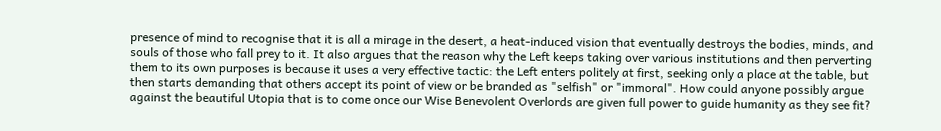presence of mind to recognise that it is all a mirage in the desert, a heat-induced vision that eventually destroys the bodies, minds, and souls of those who fall prey to it. It also argues that the reason why the Left keeps taking over various institutions and then perverting them to its own purposes is because it uses a very effective tactic: the Left enters politely at first, seeking only a place at the table, but then starts demanding that others accept its point of view or be branded as "selfish" or "immoral". How could anyone possibly argue against the beautiful Utopia that is to come once our Wise Benevolent Overlords are given full power to guide humanity as they see fit?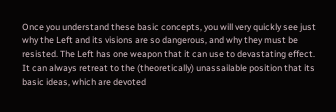Once you understand these basic concepts, you will very quickly see just why the Left and its visions are so dangerous, and why they must be resisted. The Left has one weapon that it can use to devastating effect. It can always retreat to the (theoretically) unassailable position that its basic ideas, which are devoted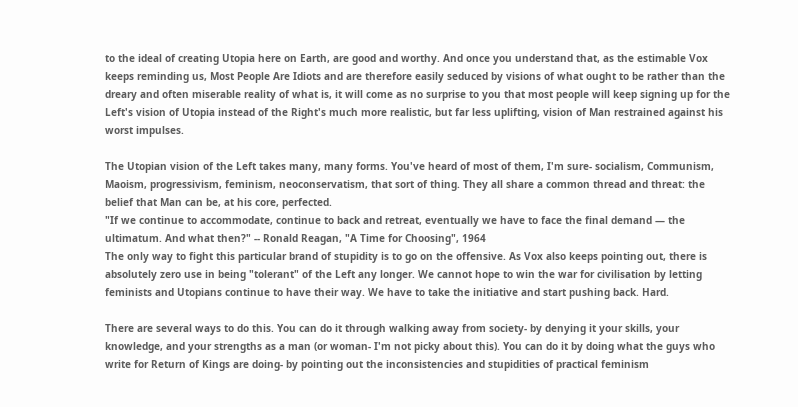to the ideal of creating Utopia here on Earth, are good and worthy. And once you understand that, as the estimable Vox keeps reminding us, Most People Are Idiots and are therefore easily seduced by visions of what ought to be rather than the dreary and often miserable reality of what is, it will come as no surprise to you that most people will keep signing up for the Left's vision of Utopia instead of the Right's much more realistic, but far less uplifting, vision of Man restrained against his worst impulses.

The Utopian vision of the Left takes many, many forms. You've heard of most of them, I'm sure- socialism, Communism, Maoism, progressivism, feminism, neoconservatism, that sort of thing. They all share a common thread and threat: the belief that Man can be, at his core, perfected.
"If we continue to accommodate, continue to back and retreat, eventually we have to face the final demand — the ultimatum. And what then?" -- Ronald Reagan, "A Time for Choosing", 1964
The only way to fight this particular brand of stupidity is to go on the offensive. As Vox also keeps pointing out, there is absolutely zero use in being "tolerant" of the Left any longer. We cannot hope to win the war for civilisation by letting feminists and Utopians continue to have their way. We have to take the initiative and start pushing back. Hard.

There are several ways to do this. You can do it through walking away from society- by denying it your skills, your knowledge, and your strengths as a man (or woman- I'm not picky about this). You can do it by doing what the guys who write for Return of Kings are doing- by pointing out the inconsistencies and stupidities of practical feminism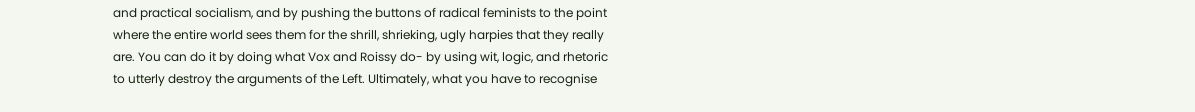and practical socialism, and by pushing the buttons of radical feminists to the point where the entire world sees them for the shrill, shrieking, ugly harpies that they really are. You can do it by doing what Vox and Roissy do- by using wit, logic, and rhetoric to utterly destroy the arguments of the Left. Ultimately, what you have to recognise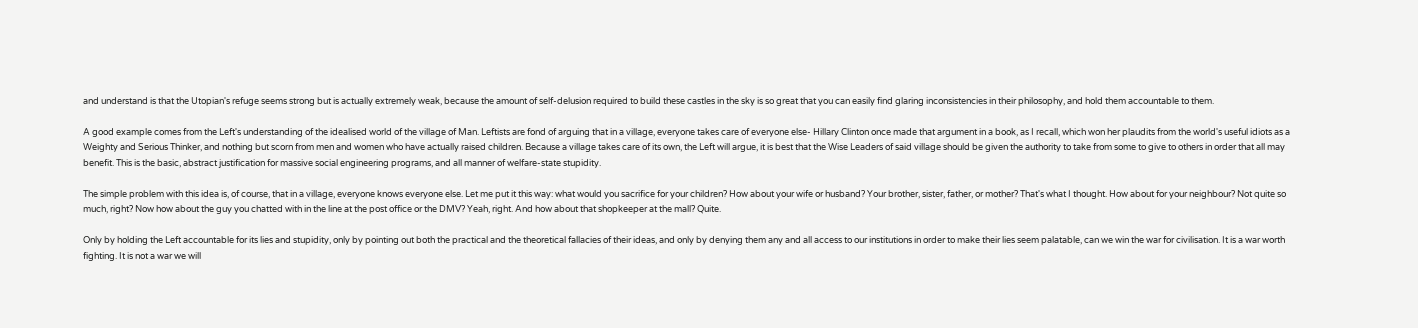and understand is that the Utopian's refuge seems strong but is actually extremely weak, because the amount of self-delusion required to build these castles in the sky is so great that you can easily find glaring inconsistencies in their philosophy, and hold them accountable to them.

A good example comes from the Left's understanding of the idealised world of the village of Man. Leftists are fond of arguing that in a village, everyone takes care of everyone else- Hillary Clinton once made that argument in a book, as I recall, which won her plaudits from the world's useful idiots as a Weighty and Serious Thinker, and nothing but scorn from men and women who have actually raised children. Because a village takes care of its own, the Left will argue, it is best that the Wise Leaders of said village should be given the authority to take from some to give to others in order that all may benefit. This is the basic, abstract justification for massive social engineering programs, and all manner of welfare-state stupidity.

The simple problem with this idea is, of course, that in a village, everyone knows everyone else. Let me put it this way: what would you sacrifice for your children? How about your wife or husband? Your brother, sister, father, or mother? That's what I thought. How about for your neighbour? Not quite so much, right? Now how about the guy you chatted with in the line at the post office or the DMV? Yeah, right. And how about that shopkeeper at the mall? Quite.

Only by holding the Left accountable for its lies and stupidity, only by pointing out both the practical and the theoretical fallacies of their ideas, and only by denying them any and all access to our institutions in order to make their lies seem palatable, can we win the war for civilisation. It is a war worth fighting. It is not a war we will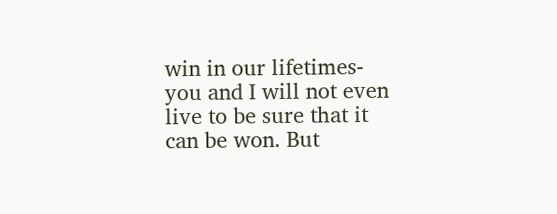win in our lifetimes- you and I will not even live to be sure that it can be won. But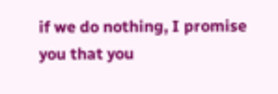if we do nothing, I promise you that you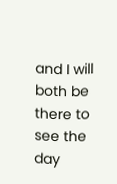and I will both be there to see the day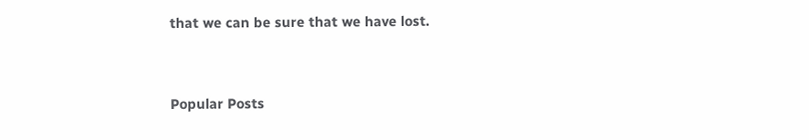that we can be sure that we have lost.


Popular Posts